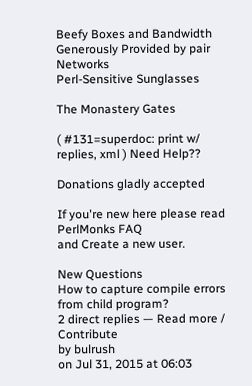Beefy Boxes and Bandwidth Generously Provided by pair Networks
Perl-Sensitive Sunglasses

The Monastery Gates

( #131=superdoc: print w/ replies, xml ) Need Help??

Donations gladly accepted

If you're new here please read PerlMonks FAQ
and Create a new user.

New Questions
How to capture compile errors from child program?
2 direct replies — Read more / Contribute
by bulrush
on Jul 31, 2015 at 06:03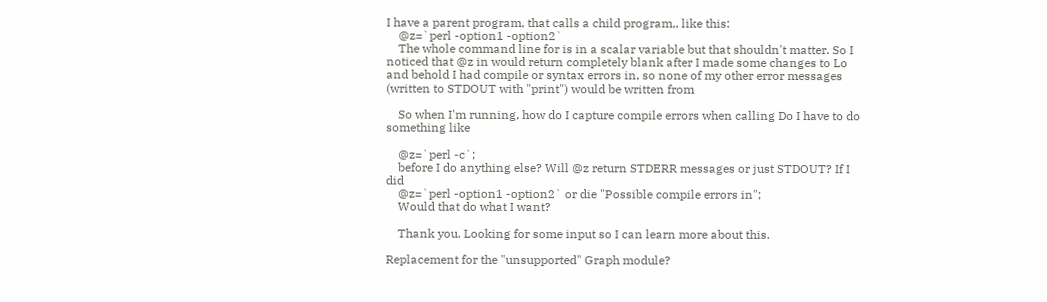I have a parent program, that calls a child program,, like this:
    @z=`perl -option1 -option2`
    The whole command line for is in a scalar variable but that shouldn't matter. So I noticed that @z in would return completely blank after I made some changes to Lo and behold I had compile or syntax errors in, so none of my other error messages (written to STDOUT with "print") would be written from

    So when I'm running, how do I capture compile errors when calling Do I have to do something like

    @z=`perl -c`;
    before I do anything else? Will @z return STDERR messages or just STDOUT? If I did
    @z=`perl -option1 -option2` or die "Possible compile errors in";
    Would that do what I want?

    Thank you. Looking for some input so I can learn more about this.

Replacement for the "unsupported" Graph module?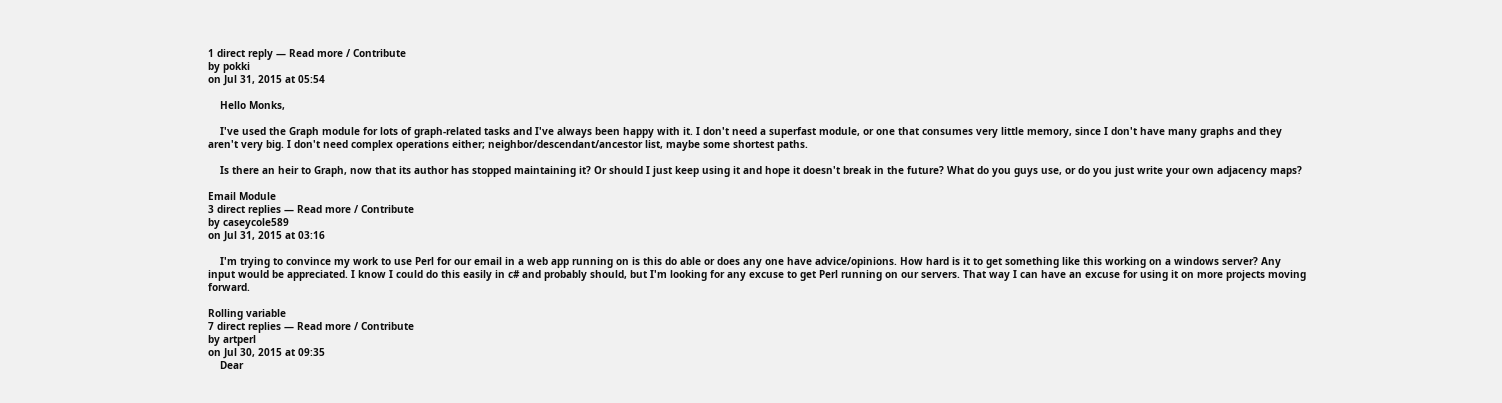1 direct reply — Read more / Contribute
by pokki
on Jul 31, 2015 at 05:54

    Hello Monks,

    I've used the Graph module for lots of graph-related tasks and I've always been happy with it. I don't need a superfast module, or one that consumes very little memory, since I don't have many graphs and they aren't very big. I don't need complex operations either; neighbor/descendant/ancestor list, maybe some shortest paths.

    Is there an heir to Graph, now that its author has stopped maintaining it? Or should I just keep using it and hope it doesn't break in the future? What do you guys use, or do you just write your own adjacency maps?

Email Module
3 direct replies — Read more / Contribute
by caseycole589
on Jul 31, 2015 at 03:16

    I'm trying to convince my work to use Perl for our email in a web app running on is this do able or does any one have advice/opinions. How hard is it to get something like this working on a windows server? Any input would be appreciated. I know I could do this easily in c# and probably should, but I'm looking for any excuse to get Perl running on our servers. That way I can have an excuse for using it on more projects moving forward.

Rolling variable
7 direct replies — Read more / Contribute
by artperl
on Jul 30, 2015 at 09:35
    Dear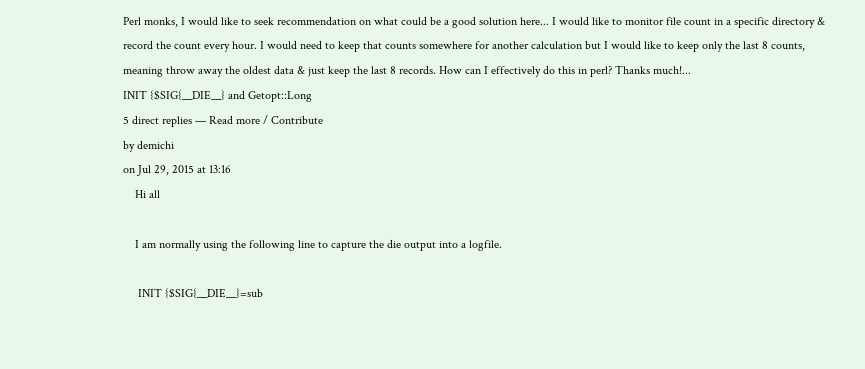Perl monks, I would like to seek recommendation on what could be a good solution here... I would like to monitor file count in a specific directory & record the count every hour. I would need to keep that counts somewhere for another calculation but I would like to keep only the last 8 counts, meaning throw away the oldest data & just keep the last 8 records. How can I effectively do this in perl? Thanks much!...
INIT {$SIG{__DIE__} and Getopt::Long
5 direct replies — Read more / Contribute
by demichi
on Jul 29, 2015 at 13:16
    Hi all

    I am normally using the following line to capture the die output into a logfile.

     INIT {$SIG{__DIE__}=sub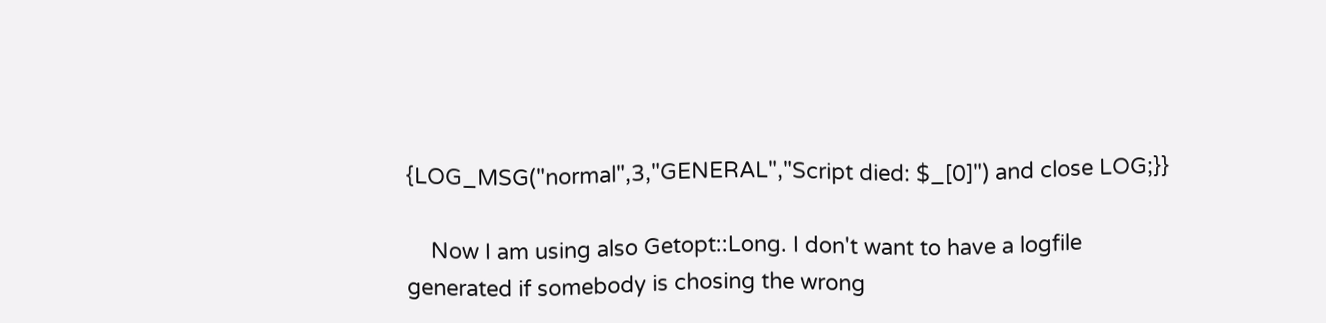{LOG_MSG("normal",3,"GENERAL","Script died: $_[0]") and close LOG;}}

    Now I am using also Getopt::Long. I don't want to have a logfile generated if somebody is chosing the wrong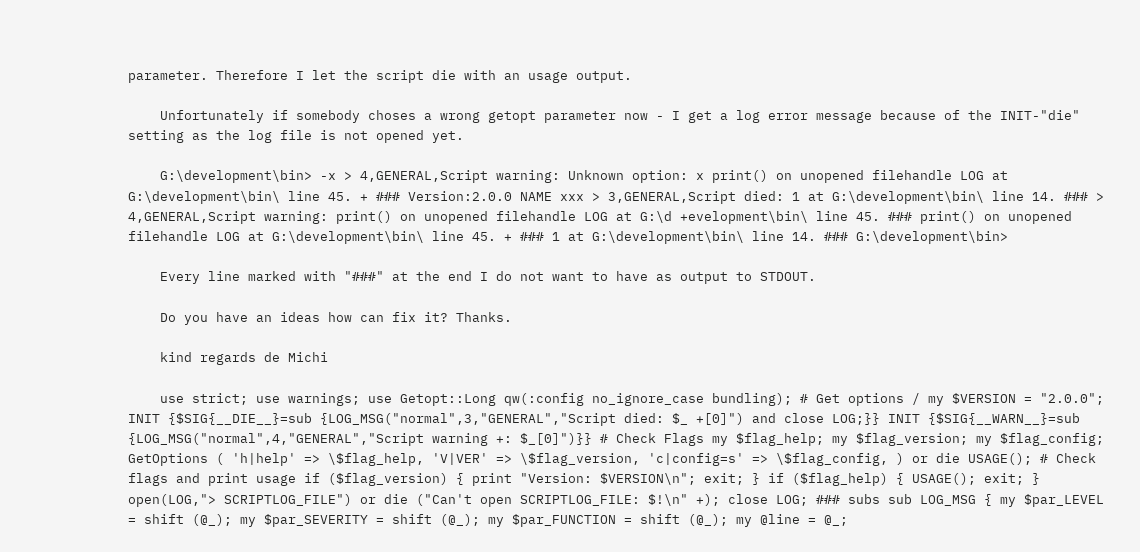parameter. Therefore I let the script die with an usage output.

    Unfortunately if somebody choses a wrong getopt parameter now - I get a log error message because of the INIT-"die" setting as the log file is not opened yet.

    G:\development\bin> -x > 4,GENERAL,Script warning: Unknown option: x print() on unopened filehandle LOG at G:\development\bin\ line 45. + ### Version:2.0.0 NAME xxx > 3,GENERAL,Script died: 1 at G:\development\bin\ line 14. ### > 4,GENERAL,Script warning: print() on unopened filehandle LOG at G:\d +evelopment\bin\ line 45. ### print() on unopened filehandle LOG at G:\development\bin\ line 45. + ### 1 at G:\development\bin\ line 14. ### G:\development\bin>

    Every line marked with "###" at the end I do not want to have as output to STDOUT.

    Do you have an ideas how can fix it? Thanks.

    kind regards de Michi

    use strict; use warnings; use Getopt::Long qw(:config no_ignore_case bundling); # Get options / my $VERSION = "2.0.0"; INIT {$SIG{__DIE__}=sub {LOG_MSG("normal",3,"GENERAL","Script died: $_ +[0]") and close LOG;}} INIT {$SIG{__WARN__}=sub {LOG_MSG("normal",4,"GENERAL","Script warning +: $_[0]")}} # Check Flags my $flag_help; my $flag_version; my $flag_config; GetOptions ( 'h|help' => \$flag_help, 'V|VER' => \$flag_version, 'c|config=s' => \$flag_config, ) or die USAGE(); # Check flags and print usage if ($flag_version) { print "Version: $VERSION\n"; exit; } if ($flag_help) { USAGE(); exit; } open(LOG,"> SCRIPTLOG_FILE") or die ("Can't open SCRIPTLOG_FILE: $!\n" +); close LOG; ### subs sub LOG_MSG { my $par_LEVEL = shift (@_); my $par_SEVERITY = shift (@_); my $par_FUNCTION = shift (@_); my @line = @_;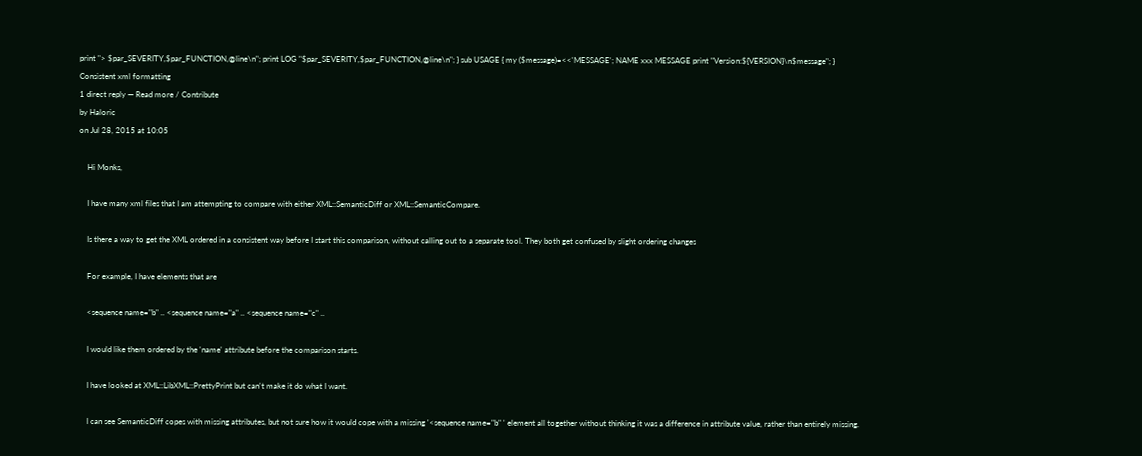print "> $par_SEVERITY,$par_FUNCTION,@line\n"; print LOG "$par_SEVERITY,$par_FUNCTION,@line\n"; } sub USAGE { my ($message)=<<'MESSAGE'; NAME xxx MESSAGE print "Version:${VERSION}\n$message"; }
Consistent xml formatting
1 direct reply — Read more / Contribute
by Haloric
on Jul 28, 2015 at 10:05

    Hi Monks,

    I have many xml files that I am attempting to compare with either XML::SemanticDiff or XML::SemanticCompare.

    Is there a way to get the XML ordered in a consistent way before I start this comparison, without calling out to a separate tool. They both get confused by slight ordering changes

    For example, I have elements that are

    <sequence name="b" .. <sequence name="a" .. <sequence name="c" ..

    I would like them ordered by the 'name' attribute before the comparison starts.

    I have looked at XML::LibXML::PrettyPrint but can't make it do what I want.

    I can see SemanticDiff copes with missing attributes, but not sure how it would cope with a missing '<sequence name="b" ' element all together without thinking it was a difference in attribute value, rather than entirely missing.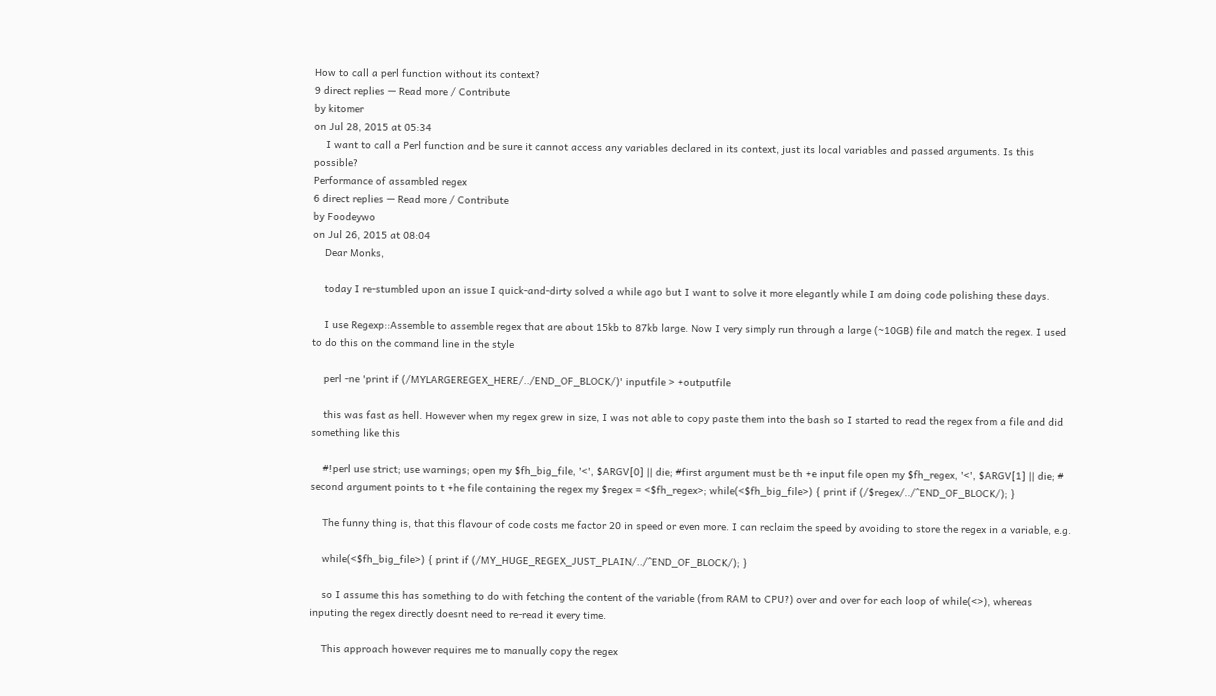How to call a perl function without its context?
9 direct replies — Read more / Contribute
by kitomer
on Jul 28, 2015 at 05:34
    I want to call a Perl function and be sure it cannot access any variables declared in its context, just its local variables and passed arguments. Is this possible?
Performance of assambled regex
6 direct replies — Read more / Contribute
by Foodeywo
on Jul 26, 2015 at 08:04
    Dear Monks,

    today I re-stumbled upon an issue I quick-and-dirty solved a while ago but I want to solve it more elegantly while I am doing code polishing these days.

    I use Regexp::Assemble to assemble regex that are about 15kb to 87kb large. Now I very simply run through a large (~10GB) file and match the regex. I used to do this on the command line in the style

    perl -ne 'print if (/MYLARGEREGEX_HERE/../END_OF_BLOCK/)' inputfile > +outputfile

    this was fast as hell. However when my regex grew in size, I was not able to copy paste them into the bash so I started to read the regex from a file and did something like this

    #!perl use strict; use warnings; open my $fh_big_file, '<', $ARGV[0] || die; #first argument must be th +e input file open my $fh_regex, '<', $ARGV[1] || die; # second argument points to t +he file containing the regex my $regex = <$fh_regex>; while(<$fh_big_file>) { print if (/$regex/../^END_OF_BLOCK/); }

    The funny thing is, that this flavour of code costs me factor 20 in speed or even more. I can reclaim the speed by avoiding to store the regex in a variable, e.g.

    while(<$fh_big_file>) { print if (/MY_HUGE_REGEX_JUST_PLAIN/../^END_OF_BLOCK/); }

    so I assume this has something to do with fetching the content of the variable (from RAM to CPU?) over and over for each loop of while(<>), whereas inputing the regex directly doesnt need to re-read it every time.

    This approach however requires me to manually copy the regex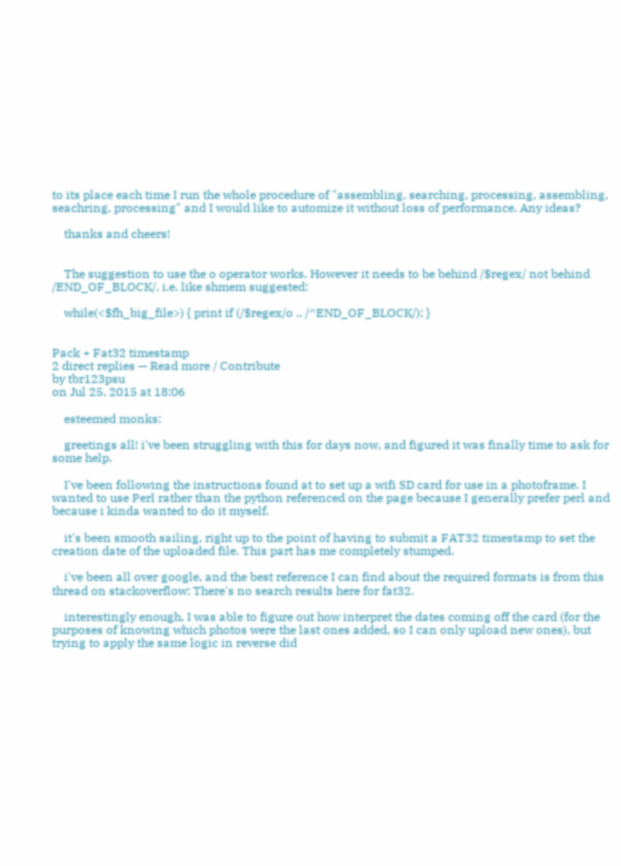to its place each time I run the whole procedure of "assembling, searching, processing, assembling, seachring, processing" and I would like to automize it without loss of performance. Any ideas?

    thanks and cheers!


    The suggestion to use the o operator works. However it needs to be behind /$regex/ not behind /END_OF_BLOCK/. i.e. like shmem suggested:

    while(<$fh_big_file>) { print if (/$regex/o .. /^END_OF_BLOCK/); }


Pack + Fat32 timestamp
2 direct replies — Read more / Contribute
by tbr123psu
on Jul 25, 2015 at 18:06

    esteemed monks:

    greetings all! i've been struggling with this for days now, and figured it was finally time to ask for some help.

    I've been following the instructions found at to set up a wifi SD card for use in a photoframe. I wanted to use Perl rather than the python referenced on the page because I generally prefer perl and because i kinda wanted to do it myself.

    it's been smooth sailing, right up to the point of having to submit a FAT32 timestamp to set the creation date of the uploaded file. This part has me completely stumped.

    i've been all over google, and the best reference I can find about the required formats is from this thread on stackoverflow: There's no search results here for fat32.

    interestingly enough, I was able to figure out how interpret the dates coming off the card (for the purposes of knowing which photos were the last ones added, so I can only upload new ones), but trying to apply the same logic in reverse did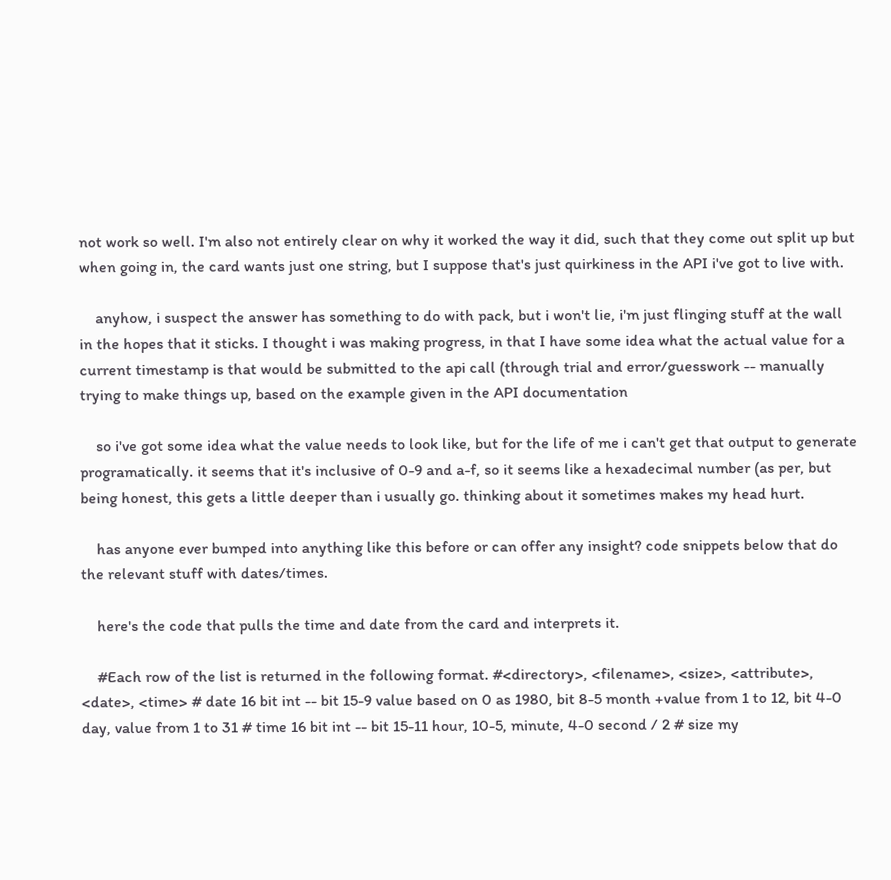not work so well. I'm also not entirely clear on why it worked the way it did, such that they come out split up but when going in, the card wants just one string, but I suppose that's just quirkiness in the API i've got to live with.

    anyhow, i suspect the answer has something to do with pack, but i won't lie, i'm just flinging stuff at the wall in the hopes that it sticks. I thought i was making progress, in that I have some idea what the actual value for a current timestamp is that would be submitted to the api call (through trial and error/guesswork -- manually trying to make things up, based on the example given in the API documentation

    so i've got some idea what the value needs to look like, but for the life of me i can't get that output to generate programatically. it seems that it's inclusive of 0-9 and a-f, so it seems like a hexadecimal number (as per, but being honest, this gets a little deeper than i usually go. thinking about it sometimes makes my head hurt.

    has anyone ever bumped into anything like this before or can offer any insight? code snippets below that do the relevant stuff with dates/times.

    here's the code that pulls the time and date from the card and interprets it.

    #Each row of the list is returned in the following format. #<directory>, <filename>, <size>, <attribute>, <date>, <time> # date 16 bit int -- bit 15-9 value based on 0 as 1980, bit 8-5 month +value from 1 to 12, bit 4-0 day, value from 1 to 31 # time 16 bit int -- bit 15-11 hour, 10-5, minute, 4-0 second / 2 # size my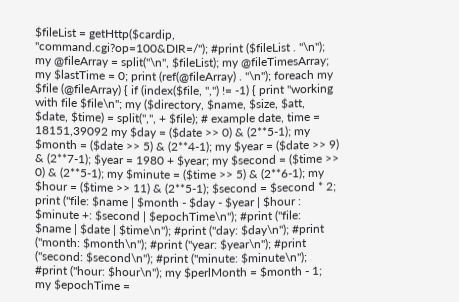$fileList = getHttp($cardip, "command.cgi?op=100&DIR=/"); #print ($fileList . "\n"); my @fileArray = split("\n", $fileList); my @fileTimesArray; my $lastTime = 0; print (ref(@fileArray) . "\n"); foreach my $file (@fileArray) { if (index($file, ",") != -1) { print "working with file $file\n"; my ($directory, $name, $size, $att, $date, $time) = split(",", + $file); # example date, time = 18151,39092 my $day = ($date >> 0) & (2**5-1); my $month = ($date >> 5) & (2**4-1); my $year = ($date >> 9) & (2**7-1); $year = 1980 + $year; my $second = ($time >> 0) & (2**5-1); my $minute = ($time >> 5) & (2**6-1); my $hour = ($time >> 11) & (2**5-1); $second = $second * 2; print ("file: $name | $month - $day - $year | $hour : $minute +: $second | $epochTime\n"); #print ("file: $name | $date | $time\n"); #print ("day: $day\n"); #print ("month: $month\n"); #print ("year: $year\n"); #print ("second: $second\n"); #print ("minute: $minute\n"); #print ("hour: $hour\n"); my $perlMonth = $month - 1; my $epochTime =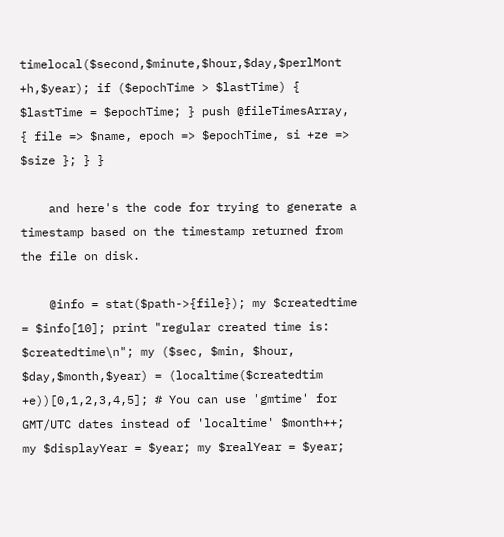timelocal($second,$minute,$hour,$day,$perlMont +h,$year); if ($epochTime > $lastTime) { $lastTime = $epochTime; } push @fileTimesArray, { file => $name, epoch => $epochTime, si +ze => $size }; } }

    and here's the code for trying to generate a timestamp based on the timestamp returned from the file on disk.

    @info = stat($path->{file}); my $createdtime = $info[10]; print "regular created time is: $createdtime\n"; my ($sec, $min, $hour, $day,$month,$year) = (localtime($createdtim +e))[0,1,2,3,4,5]; # You can use 'gmtime' for GMT/UTC dates instead of 'localtime' $month++; my $displayYear = $year; my $realYear = $year;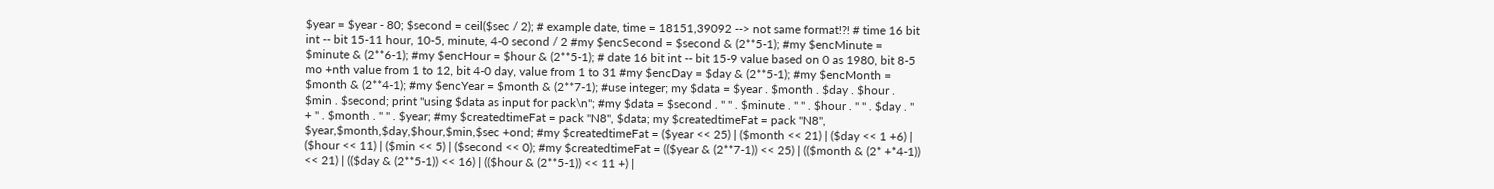$year = $year - 80; $second = ceil($sec / 2); # example date, time = 18151,39092 --> not same format!?! # time 16 bit int -- bit 15-11 hour, 10-5, minute, 4-0 second / 2 #my $encSecond = $second & (2**5-1); #my $encMinute = $minute & (2**6-1); #my $encHour = $hour & (2**5-1); # date 16 bit int -- bit 15-9 value based on 0 as 1980, bit 8-5 mo +nth value from 1 to 12, bit 4-0 day, value from 1 to 31 #my $encDay = $day & (2**5-1); #my $encMonth = $month & (2**4-1); #my $encYear = $month & (2**7-1); #use integer; my $data = $year . $month . $day . $hour . $min . $second; print "using $data as input for pack\n"; #my $data = $second . " " . $minute . " " . $hour . " " . $day . " + " . $month . " " . $year; #my $createdtimeFat = pack "N8", $data; my $createdtimeFat = pack "N8", $year,$month,$day,$hour,$min,$sec +ond; #my $createdtimeFat = ($year << 25) | ($month << 21) | ($day << 1 +6) | ($hour << 11) | ($min << 5) | ($second << 0); #my $createdtimeFat = (($year & (2**7-1)) << 25) | (($month & (2* +*4-1)) << 21) | (($day & (2**5-1)) << 16) | (($hour & (2**5-1)) << 11 +) |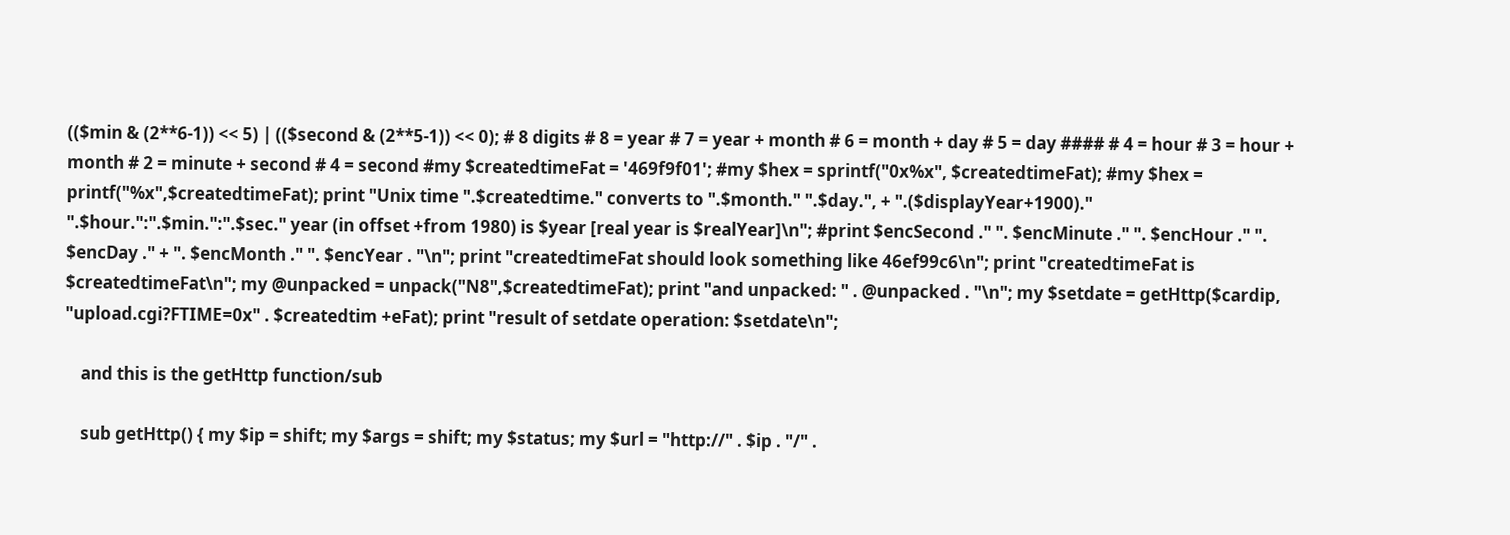(($min & (2**6-1)) << 5) | (($second & (2**5-1)) << 0); # 8 digits # 8 = year # 7 = year + month # 6 = month + day # 5 = day #### # 4 = hour # 3 = hour + month # 2 = minute + second # 4 = second #my $createdtimeFat = '469f9f01'; #my $hex = sprintf("0x%x", $createdtimeFat); #my $hex = printf("%x",$createdtimeFat); print "Unix time ".$createdtime." converts to ".$month." ".$day.", + ".($displayYear+1900)." ".$hour.":".$min.":".$sec." year (in offset +from 1980) is $year [real year is $realYear]\n"; #print $encSecond ." ". $encMinute ." ". $encHour ." ". $encDay ." + ". $encMonth ." ". $encYear . "\n"; print "createdtimeFat should look something like 46ef99c6\n"; print "createdtimeFat is $createdtimeFat\n"; my @unpacked = unpack("N8",$createdtimeFat); print "and unpacked: " . @unpacked . "\n"; my $setdate = getHttp($cardip, "upload.cgi?FTIME=0x" . $createdtim +eFat); print "result of setdate operation: $setdate\n";

    and this is the getHttp function/sub

    sub getHttp() { my $ip = shift; my $args = shift; my $status; my $url = "http://" . $ip . "/" .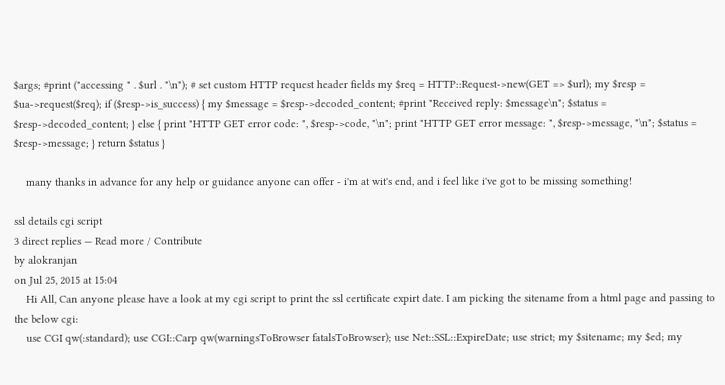$args; #print ("accessing " . $url . "\n"); # set custom HTTP request header fields my $req = HTTP::Request->new(GET => $url); my $resp = $ua->request($req); if ($resp->is_success) { my $message = $resp->decoded_content; #print "Received reply: $message\n"; $status = $resp->decoded_content; } else { print "HTTP GET error code: ", $resp->code, "\n"; print "HTTP GET error message: ", $resp->message, "\n"; $status = $resp->message; } return $status }

    many thanks in advance for any help or guidance anyone can offer - i'm at wit's end, and i feel like i've got to be missing something!

ssl details cgi script
3 direct replies — Read more / Contribute
by alokranjan
on Jul 25, 2015 at 15:04
    Hi All, Can anyone please have a look at my cgi script to print the ssl certificate expirt date. I am picking the sitename from a html page and passing to the below cgi:
    use CGI qw(:standard); use CGI::Carp qw(warningsToBrowser fatalsToBrowser); use Net::SSL::ExpireDate; use strict; my $sitename; my $ed; my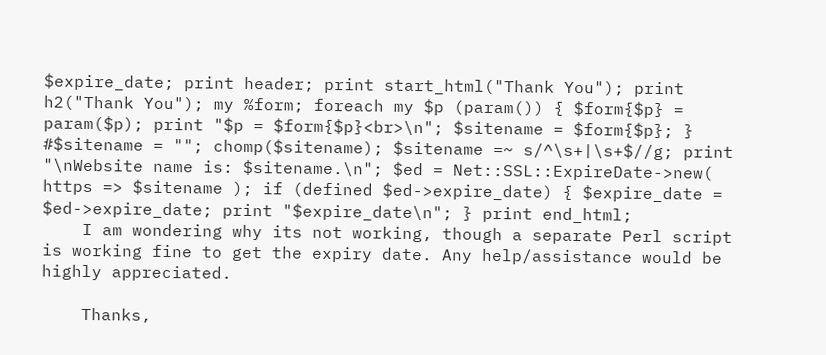$expire_date; print header; print start_html("Thank You"); print h2("Thank You"); my %form; foreach my $p (param()) { $form{$p} = param($p); print "$p = $form{$p}<br>\n"; $sitename = $form{$p}; } #$sitename = ""; chomp($sitename); $sitename =~ s/^\s+|\s+$//g; print "\nWebsite name is: $sitename.\n"; $ed = Net::SSL::ExpireDate->new( https => $sitename ); if (defined $ed->expire_date) { $expire_date = $ed->expire_date; print "$expire_date\n"; } print end_html;
    I am wondering why its not working, though a separate Perl script is working fine to get the expiry date. Any help/assistance would be highly appreciated.

    Thanks,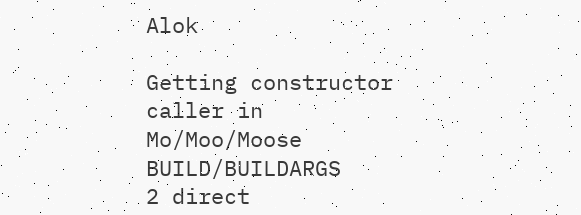Alok

Getting constructor caller in Mo/Moo/Moose BUILD/BUILDARGS
2 direct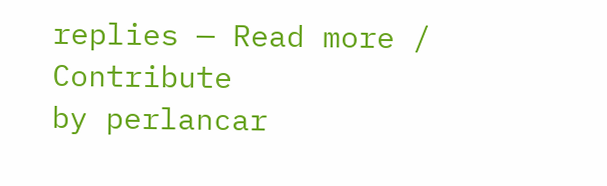replies — Read more / Contribute
by perlancar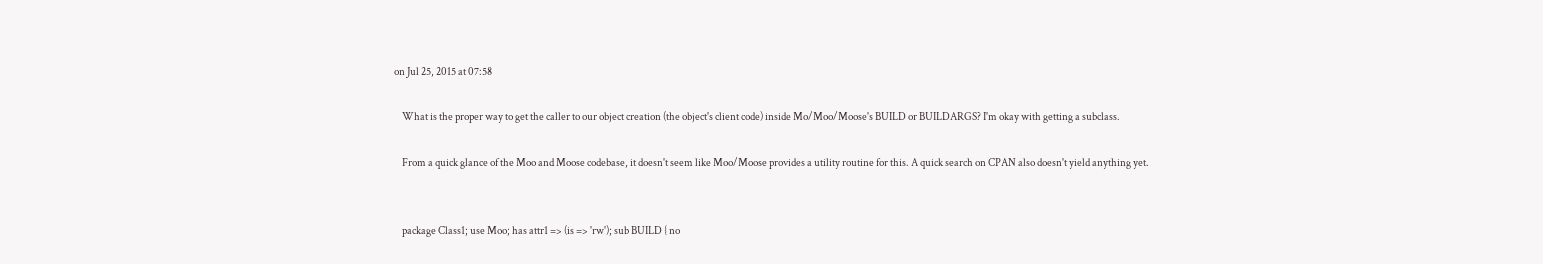on Jul 25, 2015 at 07:58

    What is the proper way to get the caller to our object creation (the object's client code) inside Mo/Moo/Moose's BUILD or BUILDARGS? I'm okay with getting a subclass.

    From a quick glance of the Moo and Moose codebase, it doesn't seem like Moo/Moose provides a utility routine for this. A quick search on CPAN also doesn't yield anything yet.


    package Class1; use Moo; has attr1 => (is => 'rw'); sub BUILD { no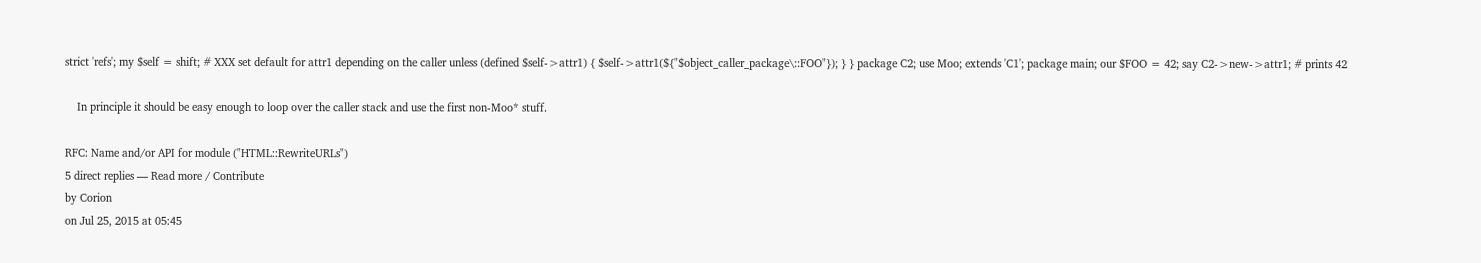strict 'refs'; my $self = shift; # XXX set default for attr1 depending on the caller unless (defined $self->attr1) { $self->attr1(${"$object_caller_package\::FOO"}); } } package C2; use Moo; extends 'C1'; package main; our $FOO = 42; say C2->new->attr1; # prints 42

    In principle it should be easy enough to loop over the caller stack and use the first non-Moo* stuff.

RFC: Name and/or API for module ("HTML::RewriteURLs")
5 direct replies — Read more / Contribute
by Corion
on Jul 25, 2015 at 05:45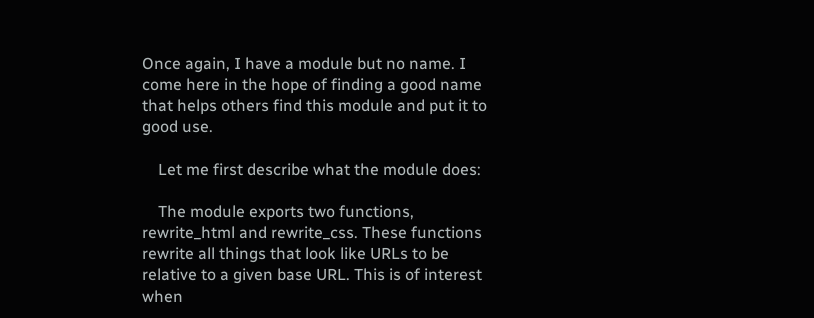Once again, I have a module but no name. I come here in the hope of finding a good name that helps others find this module and put it to good use.

    Let me first describe what the module does:

    The module exports two functions, rewrite_html and rewrite_css. These functions rewrite all things that look like URLs to be relative to a given base URL. This is of interest when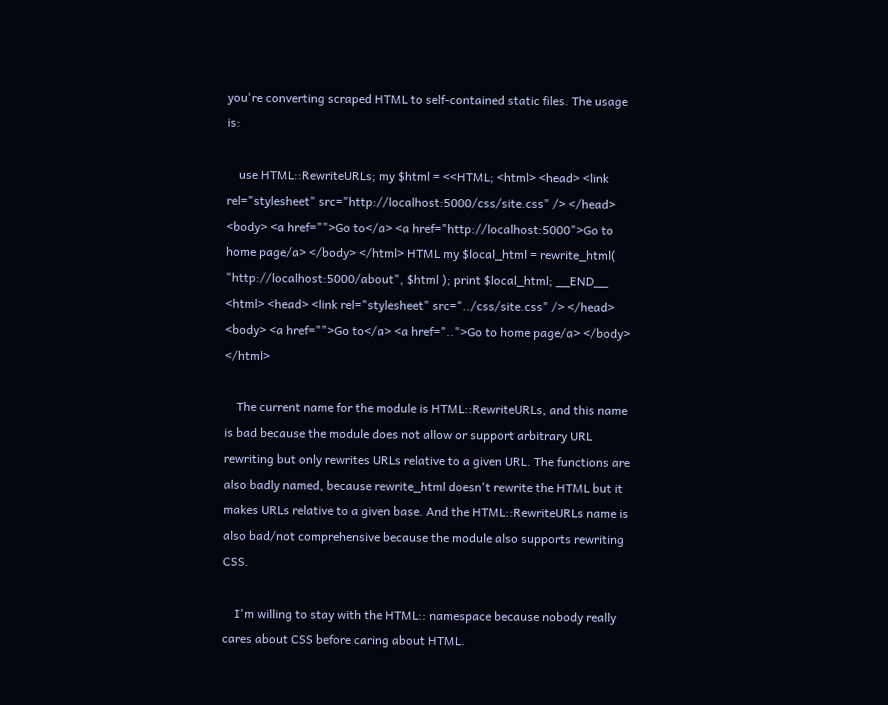you're converting scraped HTML to self-contained static files. The usage is:

    use HTML::RewriteURLs; my $html = <<HTML; <html> <head> <link rel="stylesheet" src="http://localhost:5000/css/site.css" /> </head> <body> <a href="">Go to</a> <a href="http://localhost:5000">Go to home page/a> </body> </html> HTML my $local_html = rewrite_html( "http://localhost:5000/about", $html ); print $local_html; __END__ <html> <head> <link rel="stylesheet" src="../css/site.css" /> </head> <body> <a href="">Go to</a> <a href="..">Go to home page/a> </body> </html>

    The current name for the module is HTML::RewriteURLs, and this name is bad because the module does not allow or support arbitrary URL rewriting but only rewrites URLs relative to a given URL. The functions are also badly named, because rewrite_html doesn't rewrite the HTML but it makes URLs relative to a given base. And the HTML::RewriteURLs name is also bad/not comprehensive because the module also supports rewriting CSS.

    I'm willing to stay with the HTML:: namespace because nobody really cares about CSS before caring about HTML.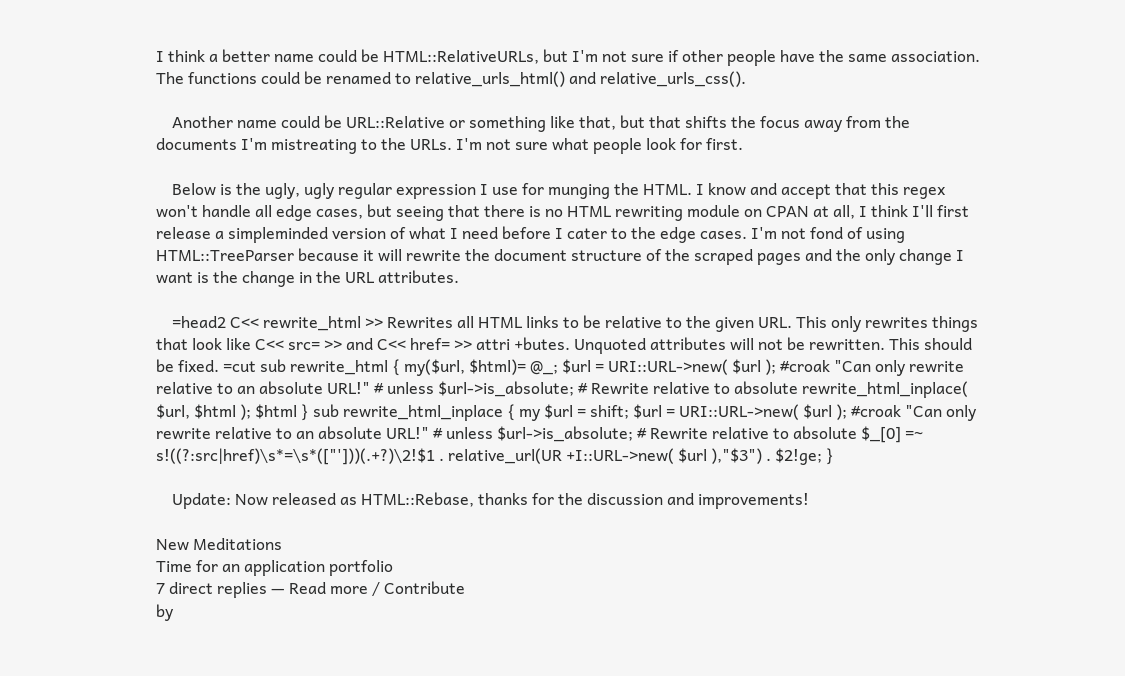I think a better name could be HTML::RelativeURLs, but I'm not sure if other people have the same association. The functions could be renamed to relative_urls_html() and relative_urls_css().

    Another name could be URL::Relative or something like that, but that shifts the focus away from the documents I'm mistreating to the URLs. I'm not sure what people look for first.

    Below is the ugly, ugly regular expression I use for munging the HTML. I know and accept that this regex won't handle all edge cases, but seeing that there is no HTML rewriting module on CPAN at all, I think I'll first release a simpleminded version of what I need before I cater to the edge cases. I'm not fond of using HTML::TreeParser because it will rewrite the document structure of the scraped pages and the only change I want is the change in the URL attributes.

    =head2 C<< rewrite_html >> Rewrites all HTML links to be relative to the given URL. This only rewrites things that look like C<< src= >> and C<< href= >> attri +butes. Unquoted attributes will not be rewritten. This should be fixed. =cut sub rewrite_html { my($url, $html)= @_; $url = URI::URL->new( $url ); #croak "Can only rewrite relative to an absolute URL!" # unless $url->is_absolute; # Rewrite relative to absolute rewrite_html_inplace( $url, $html ); $html } sub rewrite_html_inplace { my $url = shift; $url = URI::URL->new( $url ); #croak "Can only rewrite relative to an absolute URL!" # unless $url->is_absolute; # Rewrite relative to absolute $_[0] =~ s!((?:src|href)\s*=\s*(["']))(.+?)\2!$1 . relative_url(UR +I::URL->new( $url ),"$3") . $2!ge; }

    Update: Now released as HTML::Rebase, thanks for the discussion and improvements!

New Meditations
Time for an application portfolio
7 direct replies — Read more / Contribute
by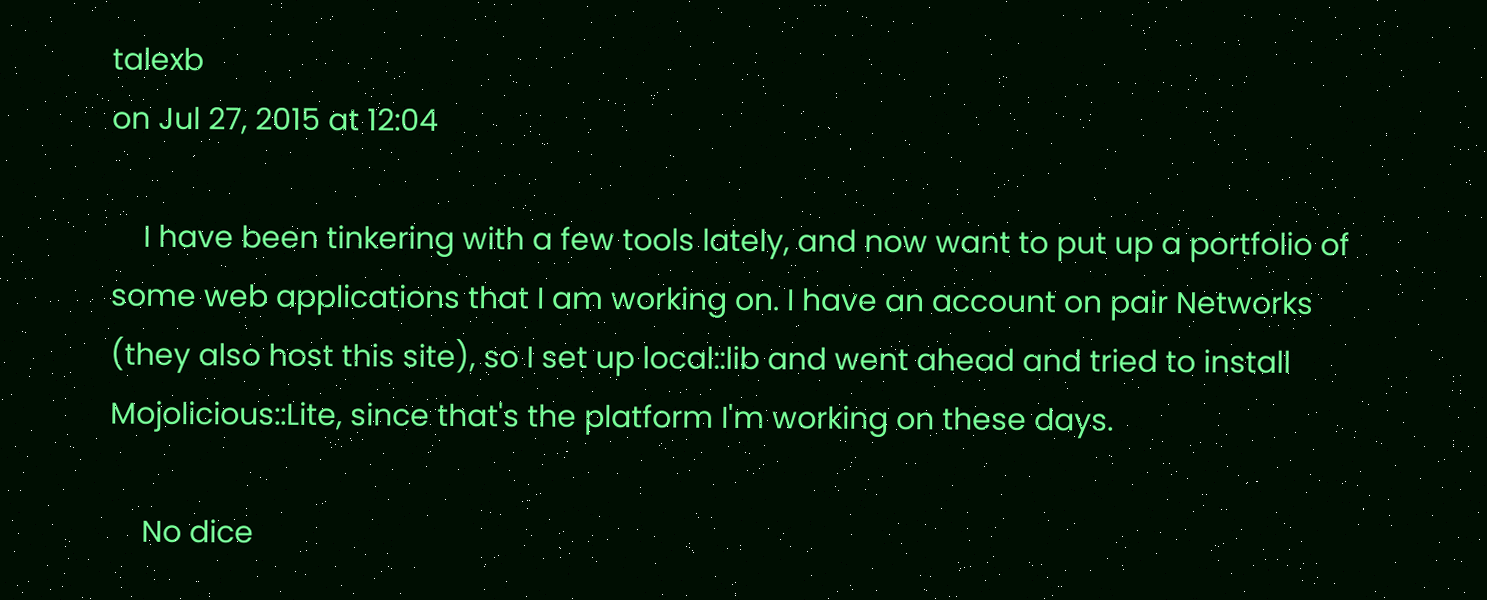talexb
on Jul 27, 2015 at 12:04

    I have been tinkering with a few tools lately, and now want to put up a portfolio of some web applications that I am working on. I have an account on pair Networks (they also host this site), so I set up local::lib and went ahead and tried to install Mojolicious::Lite, since that's the platform I'm working on these days.

    No dice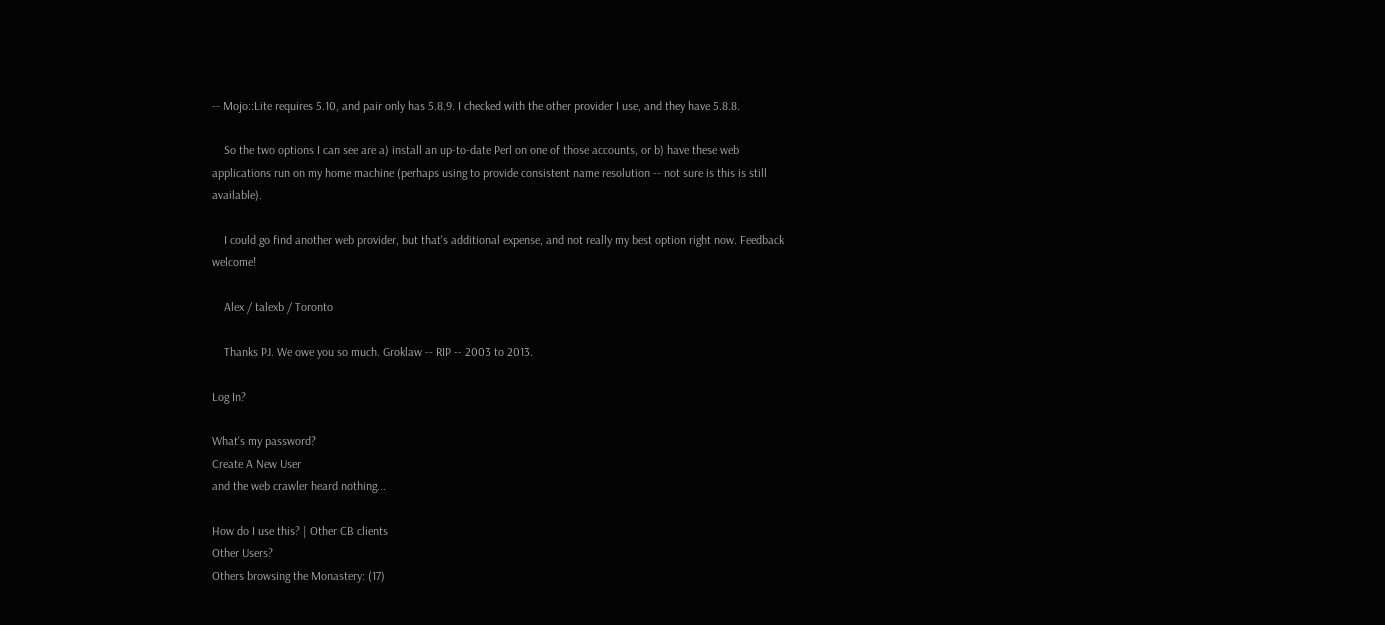-- Mojo::Lite requires 5.10, and pair only has 5.8.9. I checked with the other provider I use, and they have 5.8.8.

    So the two options I can see are a) install an up-to-date Perl on one of those accounts, or b) have these web applications run on my home machine (perhaps using to provide consistent name resolution -- not sure is this is still available).

    I could go find another web provider, but that's additional expense, and not really my best option right now. Feedback welcome!

    Alex / talexb / Toronto

    Thanks PJ. We owe you so much. Groklaw -- RIP -- 2003 to 2013.

Log In?

What's my password?
Create A New User
and the web crawler heard nothing...

How do I use this? | Other CB clients
Other Users?
Others browsing the Monastery: (17)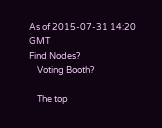As of 2015-07-31 14:20 GMT
Find Nodes?
    Voting Booth?

    The top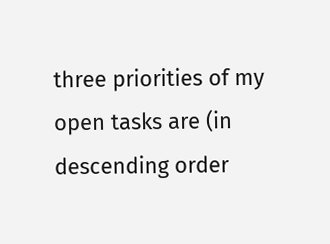three priorities of my open tasks are (in descending order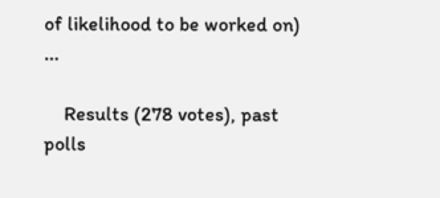of likelihood to be worked on) ...

    Results (278 votes), past polls